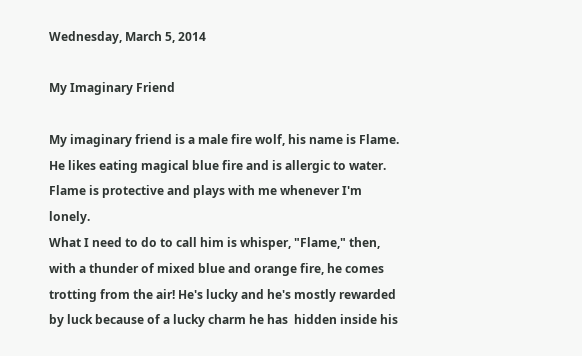Wednesday, March 5, 2014

My Imaginary Friend

My imaginary friend is a male fire wolf, his name is Flame. He likes eating magical blue fire and is allergic to water. Flame is protective and plays with me whenever I'm lonely.
What I need to do to call him is whisper, "Flame," then, with a thunder of mixed blue and orange fire, he comes trotting from the air! He's lucky and he's mostly rewarded by luck because of a lucky charm he has  hidden inside his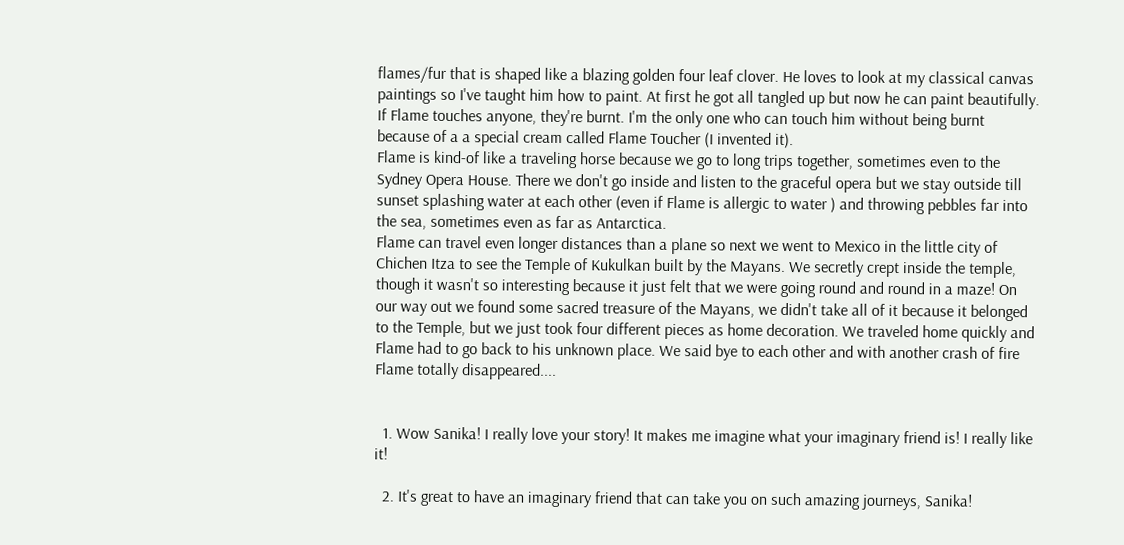flames/fur that is shaped like a blazing golden four leaf clover. He loves to look at my classical canvas paintings so I've taught him how to paint. At first he got all tangled up but now he can paint beautifully.
If Flame touches anyone, they're burnt. I'm the only one who can touch him without being burnt because of a a special cream called Flame Toucher (I invented it).
Flame is kind-of like a traveling horse because we go to long trips together, sometimes even to the Sydney Opera House. There we don't go inside and listen to the graceful opera but we stay outside till sunset splashing water at each other (even if Flame is allergic to water ) and throwing pebbles far into the sea, sometimes even as far as Antarctica.
Flame can travel even longer distances than a plane so next we went to Mexico in the little city of Chichen Itza to see the Temple of Kukulkan built by the Mayans. We secretly crept inside the temple, though it wasn't so interesting because it just felt that we were going round and round in a maze! On our way out we found some sacred treasure of the Mayans, we didn't take all of it because it belonged to the Temple, but we just took four different pieces as home decoration. We traveled home quickly and Flame had to go back to his unknown place. We said bye to each other and with another crash of fire Flame totally disappeared....


  1. Wow Sanika! I really love your story! It makes me imagine what your imaginary friend is! I really like it!

  2. It's great to have an imaginary friend that can take you on such amazing journeys, Sanika!